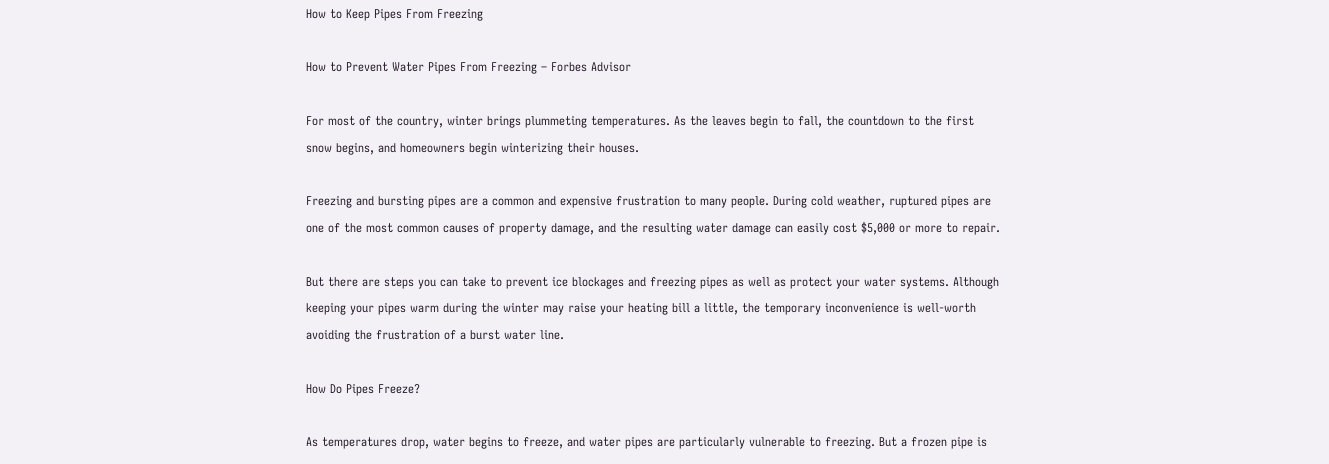How to Keep Pipes From Freezing

How to Prevent Water Pipes From Freezing – Forbes Advisor

For most of the country, winter brings plummeting temperatures. As the leaves begin to fall, the countdown to the first snow begins, and homeowners begin winterizing their houses.

Freezing and bursting pipes are a common and expensive frustration to many people. During cold weather, ruptured pipes are one of the most common causes of property damage, and the resulting water damage can easily cost $5,000 or more to repair.

But there are steps you can take to prevent ice blockages and freezing pipes as well as protect your water systems. Although keeping your pipes warm during the winter may raise your heating bill a little, the temporary inconvenience is well-worth avoiding the frustration of a burst water line.

How Do Pipes Freeze?

As temperatures drop, water begins to freeze, and water pipes are particularly vulnerable to freezing. But a frozen pipe is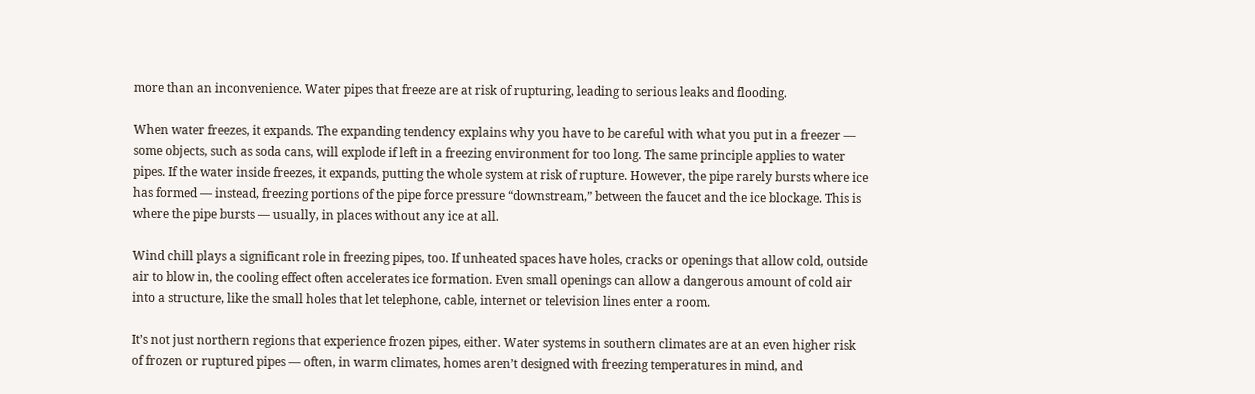more than an inconvenience. Water pipes that freeze are at risk of rupturing, leading to serious leaks and flooding.

When water freezes, it expands. The expanding tendency explains why you have to be careful with what you put in a freezer — some objects, such as soda cans, will explode if left in a freezing environment for too long. The same principle applies to water pipes. If the water inside freezes, it expands, putting the whole system at risk of rupture. However, the pipe rarely bursts where ice has formed — instead, freezing portions of the pipe force pressure “downstream,” between the faucet and the ice blockage. This is where the pipe bursts — usually, in places without any ice at all.

Wind chill plays a significant role in freezing pipes, too. If unheated spaces have holes, cracks or openings that allow cold, outside air to blow in, the cooling effect often accelerates ice formation. Even small openings can allow a dangerous amount of cold air into a structure, like the small holes that let telephone, cable, internet or television lines enter a room.

It’s not just northern regions that experience frozen pipes, either. Water systems in southern climates are at an even higher risk of frozen or ruptured pipes — often, in warm climates, homes aren’t designed with freezing temperatures in mind, and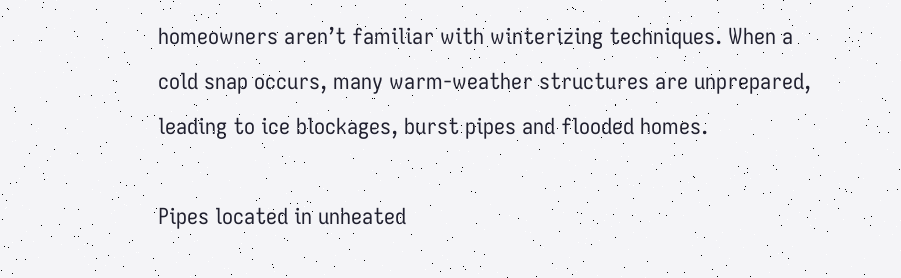homeowners aren’t familiar with winterizing techniques. When a cold snap occurs, many warm-weather structures are unprepared, leading to ice blockages, burst pipes and flooded homes.

Pipes located in unheated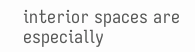interior spaces are especially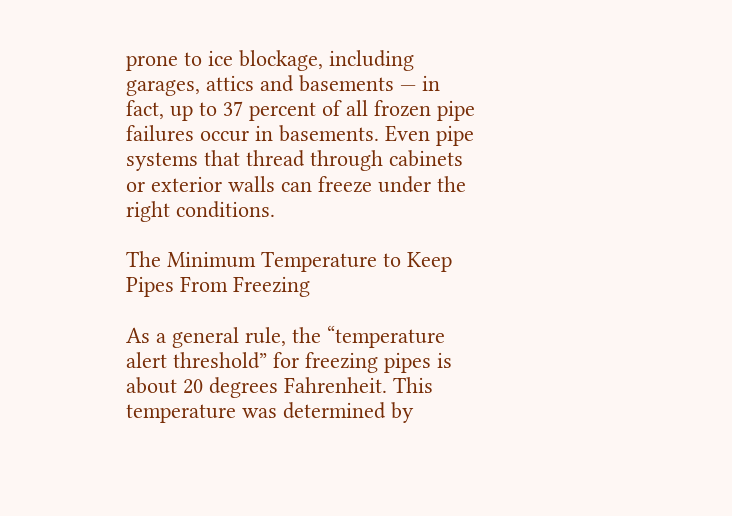prone to ice blockage, including garages, attics and basements — in fact, up to 37 percent of all frozen pipe failures occur in basements. Even pipe systems that thread through cabinets or exterior walls can freeze under the right conditions.

The Minimum Temperature to Keep Pipes From Freezing

As a general rule, the “temperature alert threshold” for freezing pipes is about 20 degrees Fahrenheit. This temperature was determined by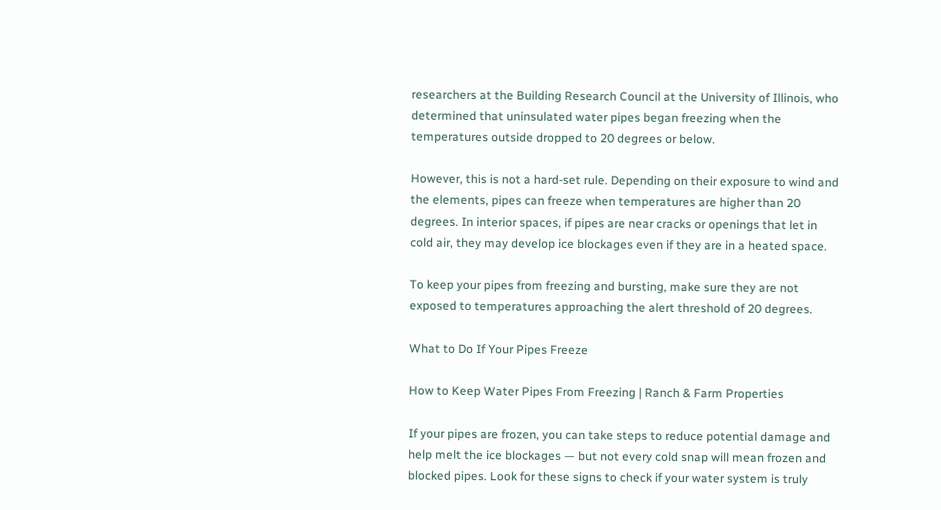researchers at the Building Research Council at the University of Illinois, who determined that uninsulated water pipes began freezing when the temperatures outside dropped to 20 degrees or below.

However, this is not a hard-set rule. Depending on their exposure to wind and the elements, pipes can freeze when temperatures are higher than 20 degrees. In interior spaces, if pipes are near cracks or openings that let in cold air, they may develop ice blockages even if they are in a heated space.

To keep your pipes from freezing and bursting, make sure they are not exposed to temperatures approaching the alert threshold of 20 degrees.

What to Do If Your Pipes Freeze

How to Keep Water Pipes From Freezing | Ranch & Farm Properties

If your pipes are frozen, you can take steps to reduce potential damage and help melt the ice blockages — but not every cold snap will mean frozen and blocked pipes. Look for these signs to check if your water system is truly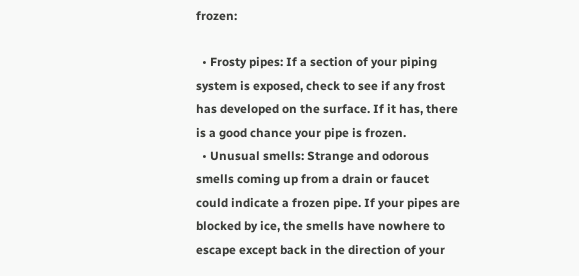frozen:

  • Frosty pipes: If a section of your piping system is exposed, check to see if any frost has developed on the surface. If it has, there is a good chance your pipe is frozen.
  • Unusual smells: Strange and odorous smells coming up from a drain or faucet could indicate a frozen pipe. If your pipes are blocked by ice, the smells have nowhere to escape except back in the direction of your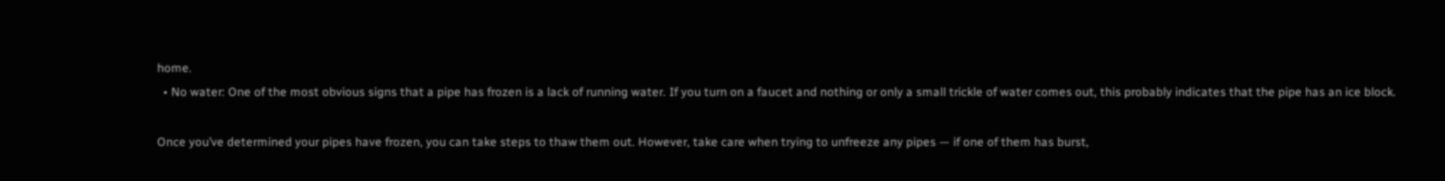home.
  • No water: One of the most obvious signs that a pipe has frozen is a lack of running water. If you turn on a faucet and nothing or only a small trickle of water comes out, this probably indicates that the pipe has an ice block.

Once you’ve determined your pipes have frozen, you can take steps to thaw them out. However, take care when trying to unfreeze any pipes — if one of them has burst,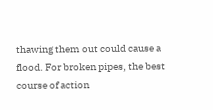thawing them out could cause a flood. For broken pipes, the best course of action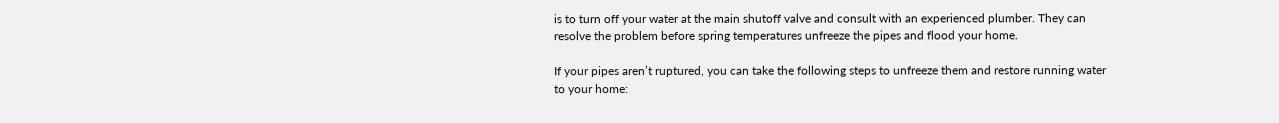is to turn off your water at the main shutoff valve and consult with an experienced plumber. They can resolve the problem before spring temperatures unfreeze the pipes and flood your home.

If your pipes aren’t ruptured, you can take the following steps to unfreeze them and restore running water to your home: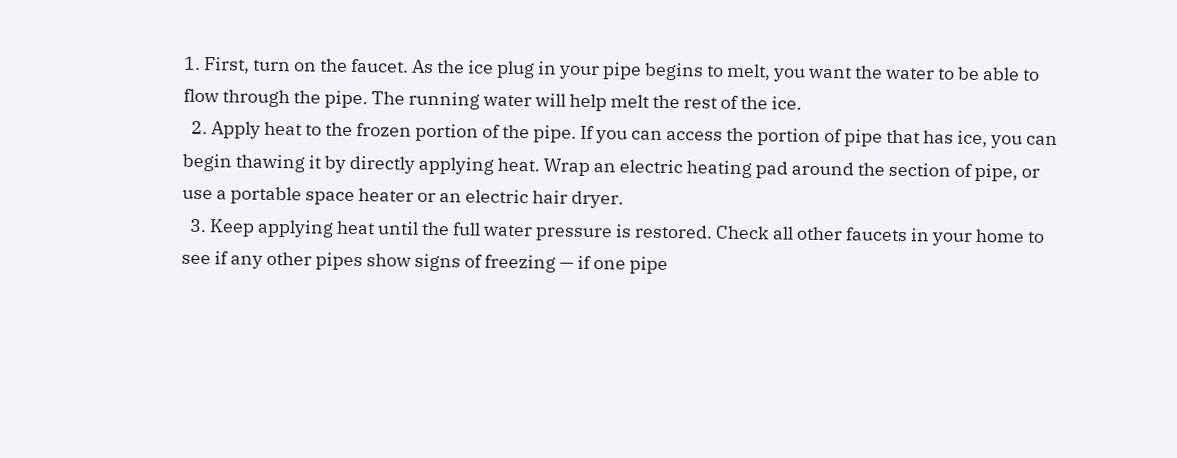1. First, turn on the faucet. As the ice plug in your pipe begins to melt, you want the water to be able to flow through the pipe. The running water will help melt the rest of the ice.
  2. Apply heat to the frozen portion of the pipe. If you can access the portion of pipe that has ice, you can begin thawing it by directly applying heat. Wrap an electric heating pad around the section of pipe, or use a portable space heater or an electric hair dryer.
  3. Keep applying heat until the full water pressure is restored. Check all other faucets in your home to see if any other pipes show signs of freezing — if one pipe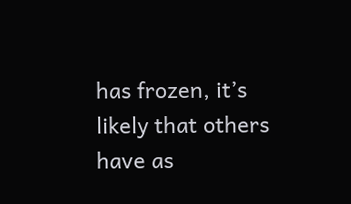has frozen, it’s likely that others have as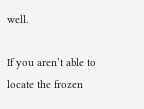well.

If you aren’t able to locate the frozen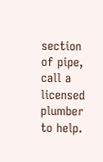section of pipe, call a licensed plumber to help.